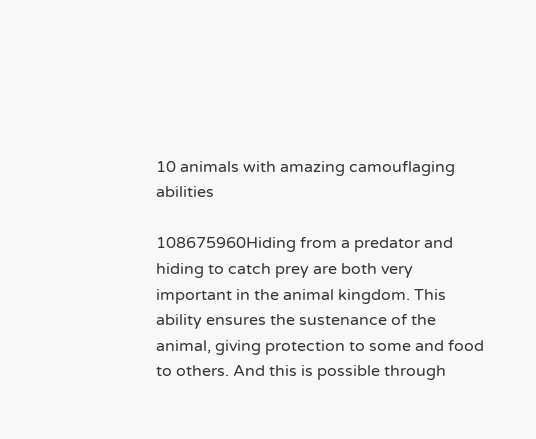10 animals with amazing camouflaging abilities

108675960Hiding from a predator and hiding to catch prey are both very important in the animal kingdom. This ability ensures the sustenance of the animal, giving protection to some and food to others. And this is possible through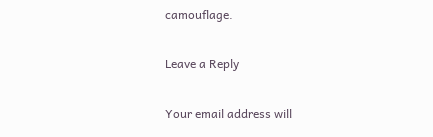camouflage.

Leave a Reply

Your email address will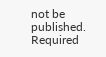not be published. Required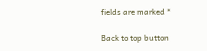fields are marked *

Back to top button